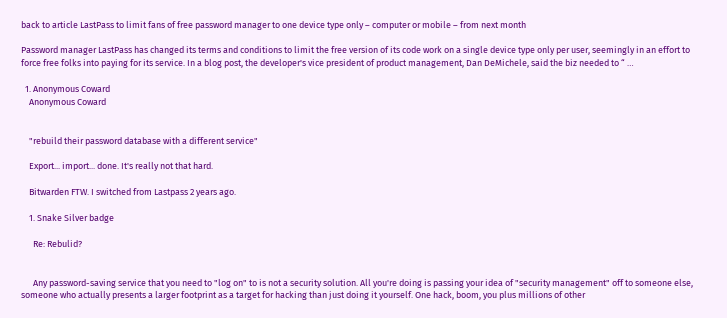back to article LastPass to limit fans of free password manager to one device type only – computer or mobile – from next month

Password manager LastPass has changed its terms and conditions to limit the free version of its code work on a single device type only per user, seemingly in an effort to force free folks into paying for its service. In a blog post, the developer's vice president of product management, Dan DeMichele, said the biz needed to “ …

  1. Anonymous Coward
    Anonymous Coward


    "rebuild their password database with a different service"

    Export... import... done. It's really not that hard.

    Bitwarden FTW. I switched from Lastpass 2 years ago.

    1. Snake Silver badge

      Re: Rebulid?


      Any password-saving service that you need to "log on" to is not a security solution. All you're doing is passing your idea of "security management" off to someone else, someone who actually presents a larger footprint as a target for hacking than just doing it yourself. One hack, boom, you plus millions of other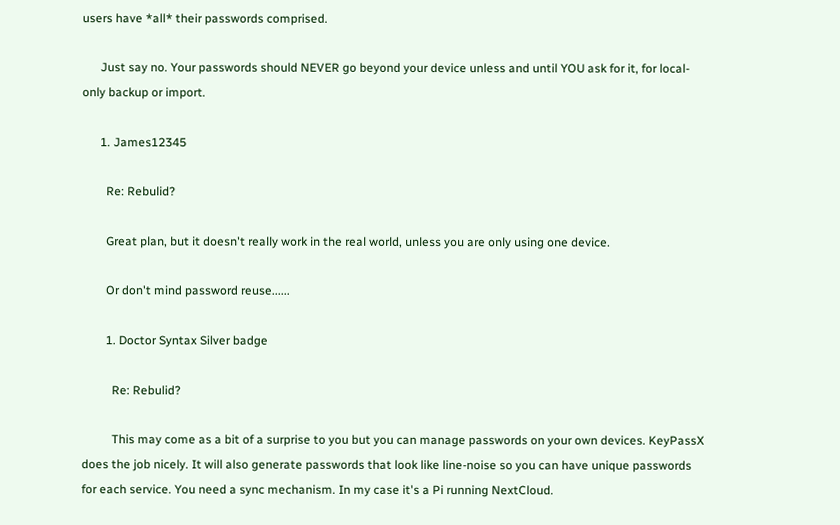users have *all* their passwords comprised.

      Just say no. Your passwords should NEVER go beyond your device unless and until YOU ask for it, for local-only backup or import.

      1. James12345

        Re: Rebulid?

        Great plan, but it doesn't really work in the real world, unless you are only using one device.

        Or don't mind password reuse......

        1. Doctor Syntax Silver badge

          Re: Rebulid?

          This may come as a bit of a surprise to you but you can manage passwords on your own devices. KeyPassX does the job nicely. It will also generate passwords that look like line-noise so you can have unique passwords for each service. You need a sync mechanism. In my case it's a Pi running NextCloud.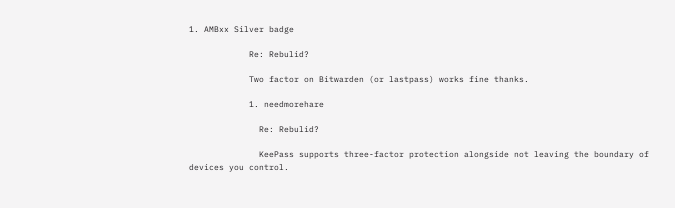1. AMBxx Silver badge

            Re: Rebulid?

            Two factor on Bitwarden (or lastpass) works fine thanks.

            1. needmorehare

              Re: Rebulid?

              KeePass supports three-factor protection alongside not leaving the boundary of devices you control.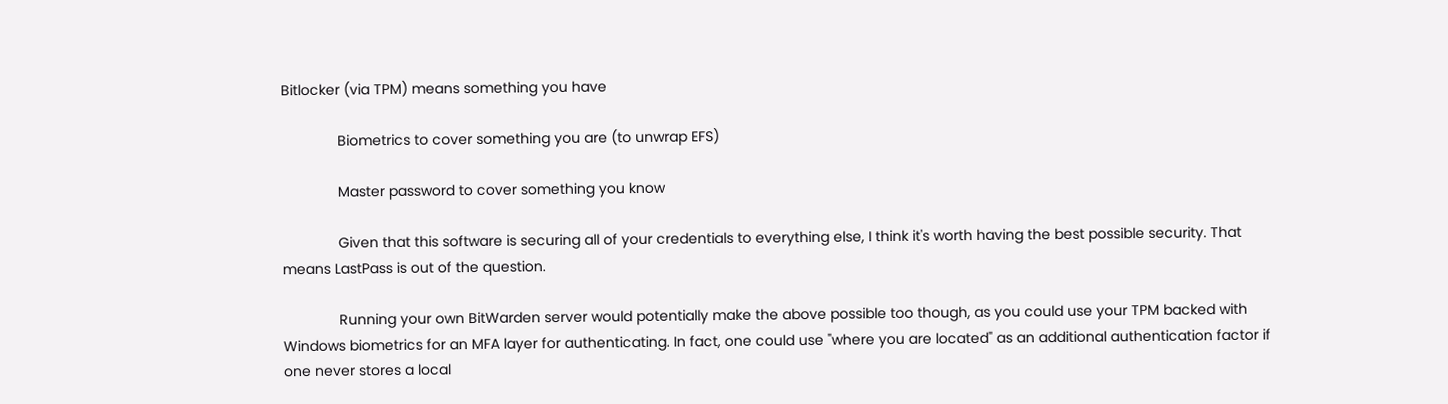Bitlocker (via TPM) means something you have

              Biometrics to cover something you are (to unwrap EFS)

              Master password to cover something you know

              Given that this software is securing all of your credentials to everything else, I think it's worth having the best possible security. That means LastPass is out of the question.

              Running your own BitWarden server would potentially make the above possible too though, as you could use your TPM backed with Windows biometrics for an MFA layer for authenticating. In fact, one could use "where you are located" as an additional authentication factor if one never stores a local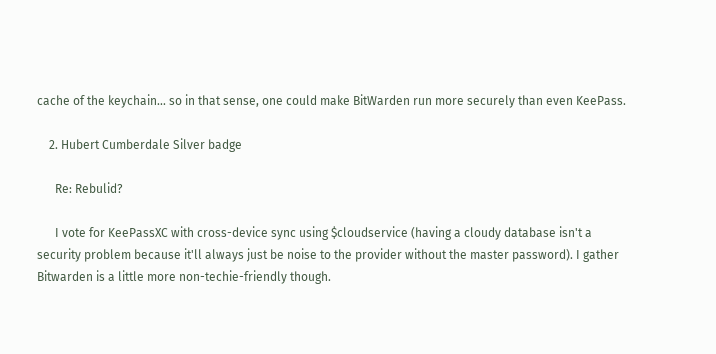cache of the keychain... so in that sense, one could make BitWarden run more securely than even KeePass.

    2. Hubert Cumberdale Silver badge

      Re: Rebulid?

      I vote for KeePassXC with cross-device sync using $cloudservice (having a cloudy database isn't a security problem because it'll always just be noise to the provider without the master password). I gather Bitwarden is a little more non-techie-friendly though.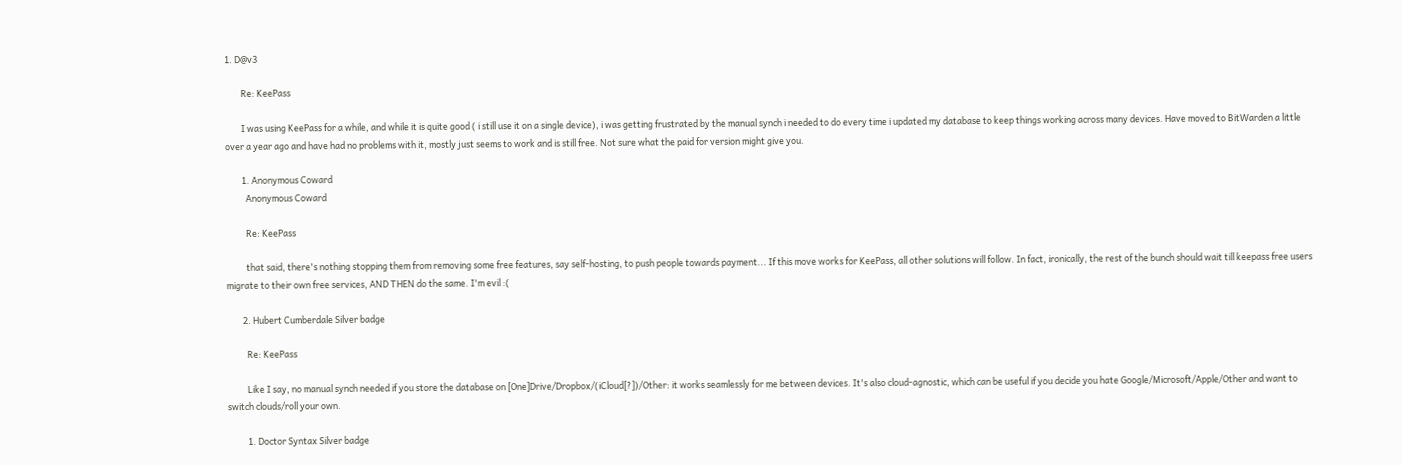1. D@v3

        Re: KeePass

        I was using KeePass for a while, and while it is quite good ( i still use it on a single device), i was getting frustrated by the manual synch i needed to do every time i updated my database to keep things working across many devices. Have moved to BitWarden a little over a year ago and have had no problems with it, mostly just seems to work and is still free. Not sure what the paid for version might give you.

        1. Anonymous Coward
          Anonymous Coward

          Re: KeePass

          that said, there's nothing stopping them from removing some free features, say self-hosting, to push people towards payment... If this move works for KeePass, all other solutions will follow. In fact, ironically, the rest of the bunch should wait till keepass free users migrate to their own free services, AND THEN do the same. I'm evil :(

        2. Hubert Cumberdale Silver badge

          Re: KeePass

          Like I say, no manual synch needed if you store the database on [One]Drive/Dropbox/(iCloud[?])/Other: it works seamlessly for me between devices. It's also cloud-agnostic, which can be useful if you decide you hate Google/Microsoft/Apple/Other and want to switch clouds/roll your own.

          1. Doctor Syntax Silver badge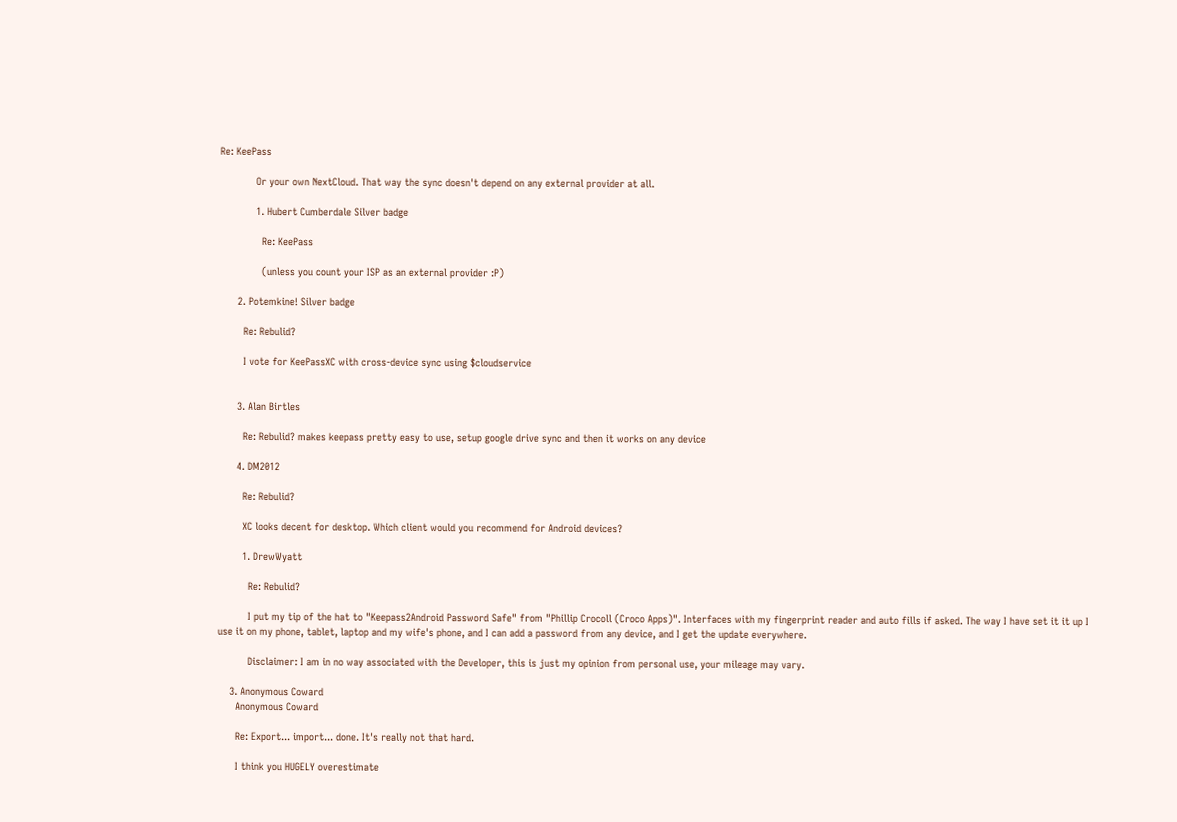Re: KeePass

            Or your own NextCloud. That way the sync doesn't depend on any external provider at all.

            1. Hubert Cumberdale Silver badge

              Re: KeePass

              (unless you count your ISP as an external provider :P)

      2. Potemkine! Silver badge

        Re: Rebulid?

        I vote for KeePassXC with cross-device sync using $cloudservice


      3. Alan Birtles

        Re: Rebulid? makes keepass pretty easy to use, setup google drive sync and then it works on any device

      4. DM2012

        Re: Rebulid?

        XC looks decent for desktop. Which client would you recommend for Android devices?

        1. DrewWyatt

          Re: Rebulid?

          I put my tip of the hat to "Keepass2Android Password Safe" from "Phillip Crocoll (Croco Apps)". Interfaces with my fingerprint reader and auto fills if asked. The way I have set it it up I use it on my phone, tablet, laptop and my wife's phone, and I can add a password from any device, and I get the update everywhere.

          Disclaimer: I am in no way associated with the Developer, this is just my opinion from personal use, your mileage may vary.

    3. Anonymous Coward
      Anonymous Coward

      Re: Export... import... done. It's really not that hard.

      I think you HUGELY overestimate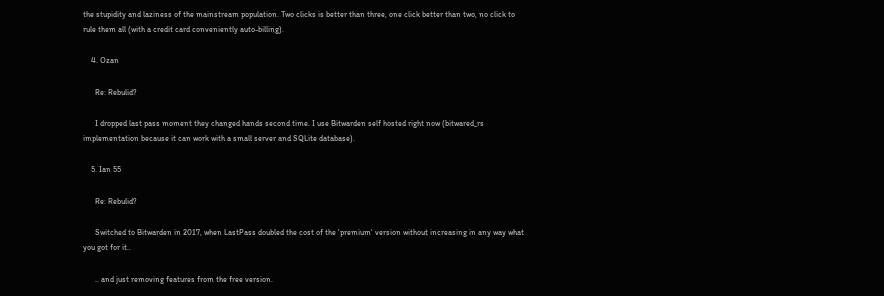the stupidity and laziness of the mainstream population. Two clicks is better than three, one click better than two, no click to rule them all (with a credit card conveniently auto-billing).

    4. Ozan

      Re: Rebulid?

      I dropped last pass moment they changed hands second time. I use Bitwarden self hosted right now (bitwared_rs implementation because it can work with a small server and SQLite database).

    5. Ian 55

      Re: Rebulid?

      Switched to Bitwarden in 2017, when LastPass doubled the cost of the 'premium' version without increasing in any way what you got for it..

      .. and just removing features from the free version.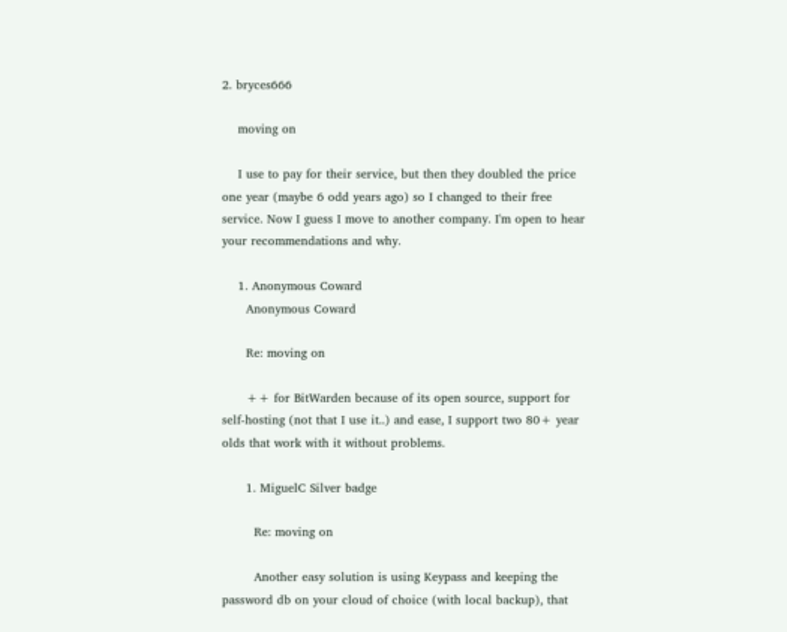2. bryces666

    moving on

    I use to pay for their service, but then they doubled the price one year (maybe 6 odd years ago) so I changed to their free service. Now I guess I move to another company. I'm open to hear your recommendations and why.

    1. Anonymous Coward
      Anonymous Coward

      Re: moving on

      ++ for BitWarden because of its open source, support for self-hosting (not that I use it..) and ease, I support two 80+ year olds that work with it without problems.

      1. MiguelC Silver badge

        Re: moving on

        Another easy solution is using Keypass and keeping the password db on your cloud of choice (with local backup), that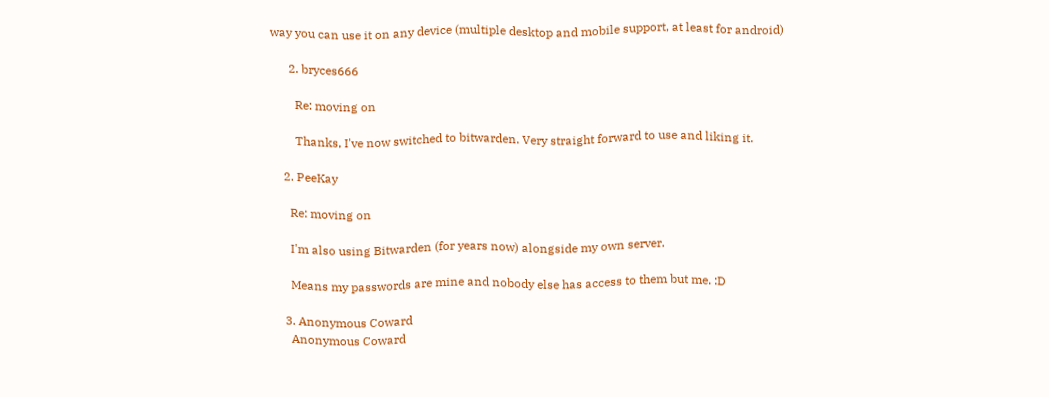way you can use it on any device (multiple desktop and mobile support, at least for android)

      2. bryces666

        Re: moving on

        Thanks, I've now switched to bitwarden. Very straight forward to use and liking it.

    2. PeeKay

      Re: moving on

      I'm also using Bitwarden (for years now) alongside my own server.

      Means my passwords are mine and nobody else has access to them but me. :D

    3. Anonymous Coward
      Anonymous Coward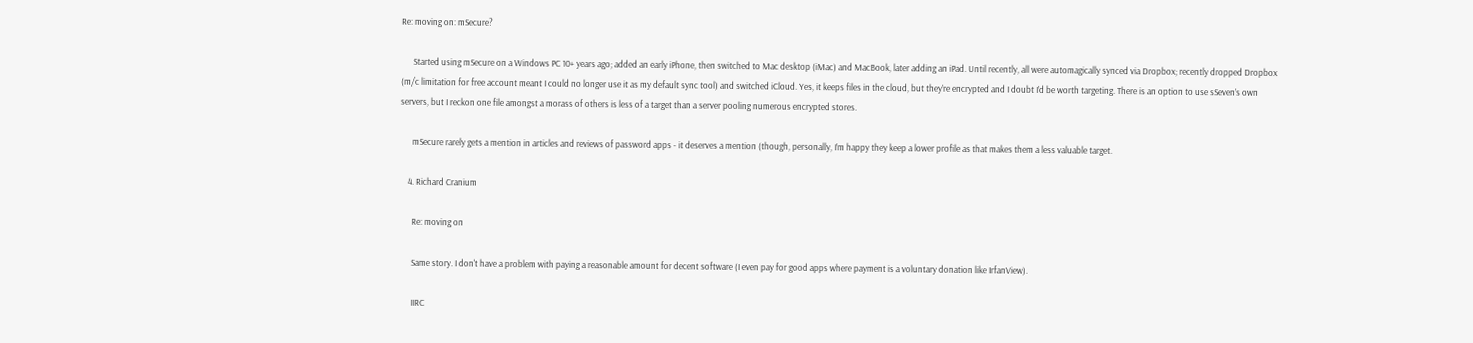Re: moving on: mSecure?

      Started using mSecure on a Windows PC 10+ years ago; added an early iPhone, then switched to Mac desktop (iMac) and MacBook, later adding an iPad. Until recently, all were automagically synced via Dropbox; recently dropped Dropbox (m/c limitation for free account meant I could no longer use it as my default sync tool) and switched iCloud. Yes, it keeps files in the cloud, but they’re encrypted and I doubt I’d be worth targeting. There is an option to use sSeven’s own servers, but I reckon one file amongst a morass of others is less of a target than a server pooling numerous encrypted stores.

      mSecure rarely gets a mention in articles and reviews of password apps - it deserves a mention (though, personally, I’m happy they keep a lower profile as that makes them a less valuable target.

    4. Richard Cranium

      Re: moving on

      Same story. I don't have a problem with paying a reasonable amount for decent software (I even pay for good apps where payment is a voluntary donation like IrfanView).

      IIRC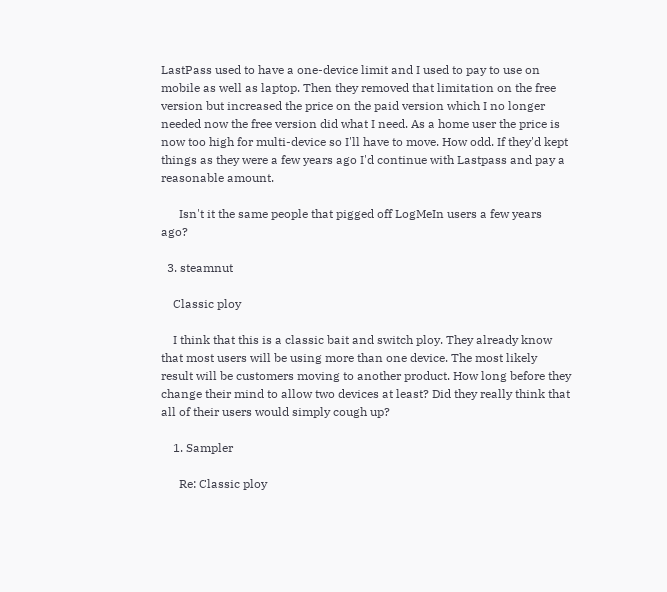LastPass used to have a one-device limit and I used to pay to use on mobile as well as laptop. Then they removed that limitation on the free version but increased the price on the paid version which I no longer needed now the free version did what I need. As a home user the price is now too high for multi-device so I'll have to move. How odd. If they'd kept things as they were a few years ago I'd continue with Lastpass and pay a reasonable amount.

      Isn't it the same people that pigged off LogMeIn users a few years ago?

  3. steamnut

    Classic ploy

    I think that this is a classic bait and switch ploy. They already know that most users will be using more than one device. The most likely result will be customers moving to another product. How long before they change their mind to allow two devices at least? Did they really think that all of their users would simply cough up?

    1. Sampler

      Re: Classic ploy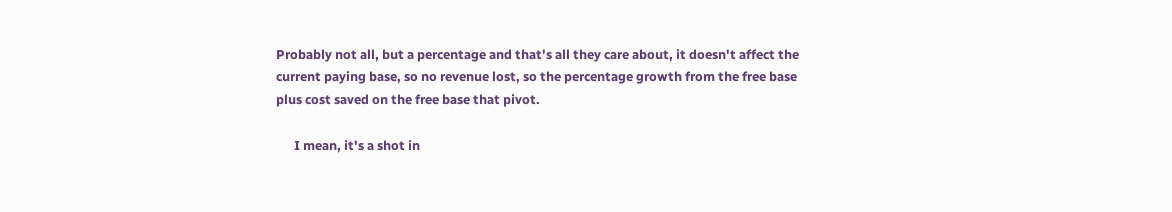Probably not all, but a percentage and that's all they care about, it doesn't affect the current paying base, so no revenue lost, so the percentage growth from the free base plus cost saved on the free base that pivot.

      I mean, it's a shot in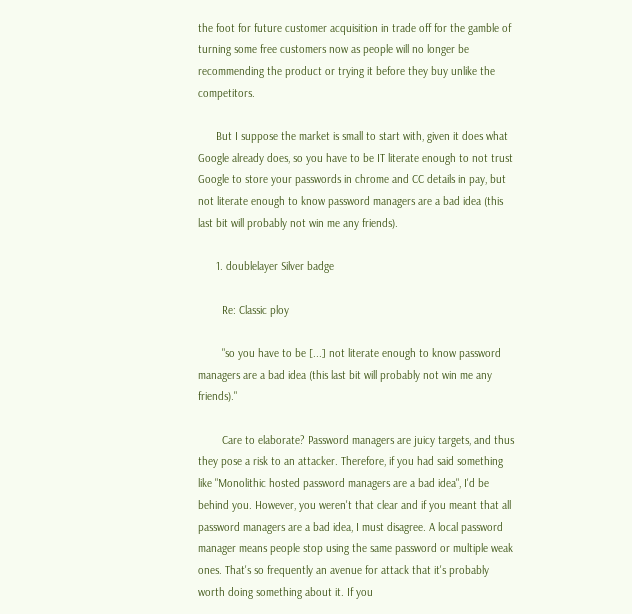the foot for future customer acquisition in trade off for the gamble of turning some free customers now as people will no longer be recommending the product or trying it before they buy unlike the competitors.

      But I suppose the market is small to start with, given it does what Google already does, so you have to be IT literate enough to not trust Google to store your passwords in chrome and CC details in pay, but not literate enough to know password managers are a bad idea (this last bit will probably not win me any friends).

      1. doublelayer Silver badge

        Re: Classic ploy

        "so you have to be [...] not literate enough to know password managers are a bad idea (this last bit will probably not win me any friends)."

        Care to elaborate? Password managers are juicy targets, and thus they pose a risk to an attacker. Therefore, if you had said something like "Monolithic hosted password managers are a bad idea", I'd be behind you. However, you weren't that clear and if you meant that all password managers are a bad idea, I must disagree. A local password manager means people stop using the same password or multiple weak ones. That's so frequently an avenue for attack that it's probably worth doing something about it. If you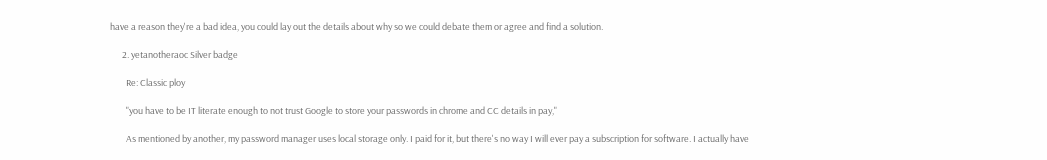have a reason they're a bad idea, you could lay out the details about why so we could debate them or agree and find a solution.

      2. yetanotheraoc Silver badge

        Re: Classic ploy

        "you have to be IT literate enough to not trust Google to store your passwords in chrome and CC details in pay,"

        As mentioned by another, my password manager uses local storage only. I paid for it, but there's no way I will ever pay a subscription for software. I actually have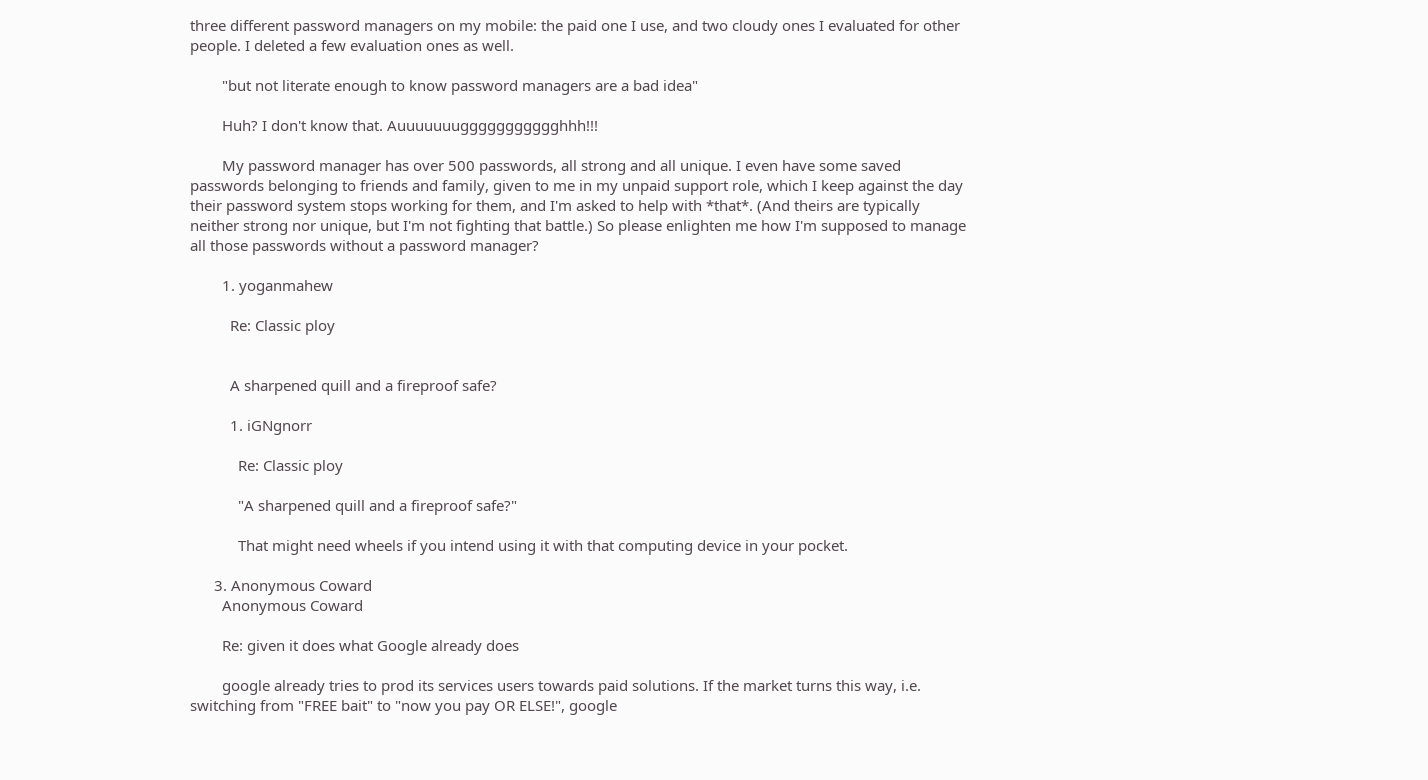three different password managers on my mobile: the paid one I use, and two cloudy ones I evaluated for other people. I deleted a few evaluation ones as well.

        "but not literate enough to know password managers are a bad idea"

        Huh? I don't know that. Auuuuuuuggggggggggghhh!!!

        My password manager has over 500 passwords, all strong and all unique. I even have some saved passwords belonging to friends and family, given to me in my unpaid support role, which I keep against the day their password system stops working for them, and I'm asked to help with *that*. (And theirs are typically neither strong nor unique, but I'm not fighting that battle.) So please enlighten me how I'm supposed to manage all those passwords without a password manager?

        1. yoganmahew

          Re: Classic ploy


          A sharpened quill and a fireproof safe?

          1. iGNgnorr

            Re: Classic ploy

            "A sharpened quill and a fireproof safe?"

            That might need wheels if you intend using it with that computing device in your pocket.

      3. Anonymous Coward
        Anonymous Coward

        Re: given it does what Google already does

        google already tries to prod its services users towards paid solutions. If the market turns this way, i.e. switching from "FREE bait" to "now you pay OR ELSE!", google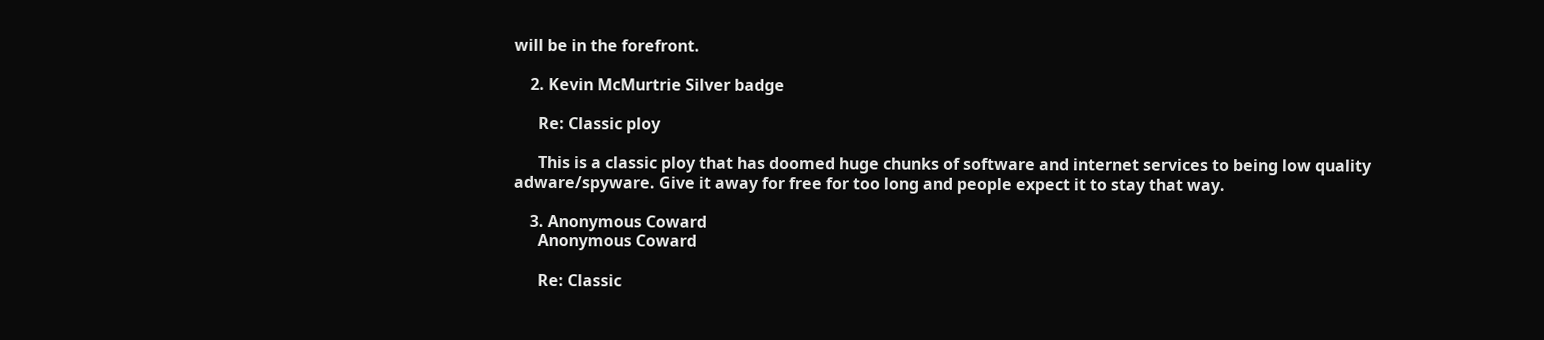will be in the forefront.

    2. Kevin McMurtrie Silver badge

      Re: Classic ploy

      This is a classic ploy that has doomed huge chunks of software and internet services to being low quality adware/spyware. Give it away for free for too long and people expect it to stay that way.

    3. Anonymous Coward
      Anonymous Coward

      Re: Classic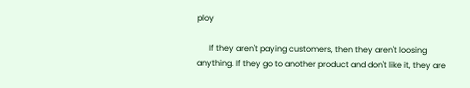ploy

      If they aren't paying customers, then they aren't loosing anything. If they go to another product and don't like it, they are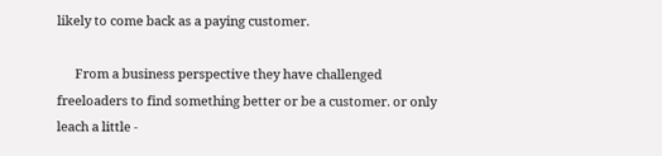likely to come back as a paying customer.

      From a business perspective they have challenged freeloaders to find something better or be a customer. or only leach a little -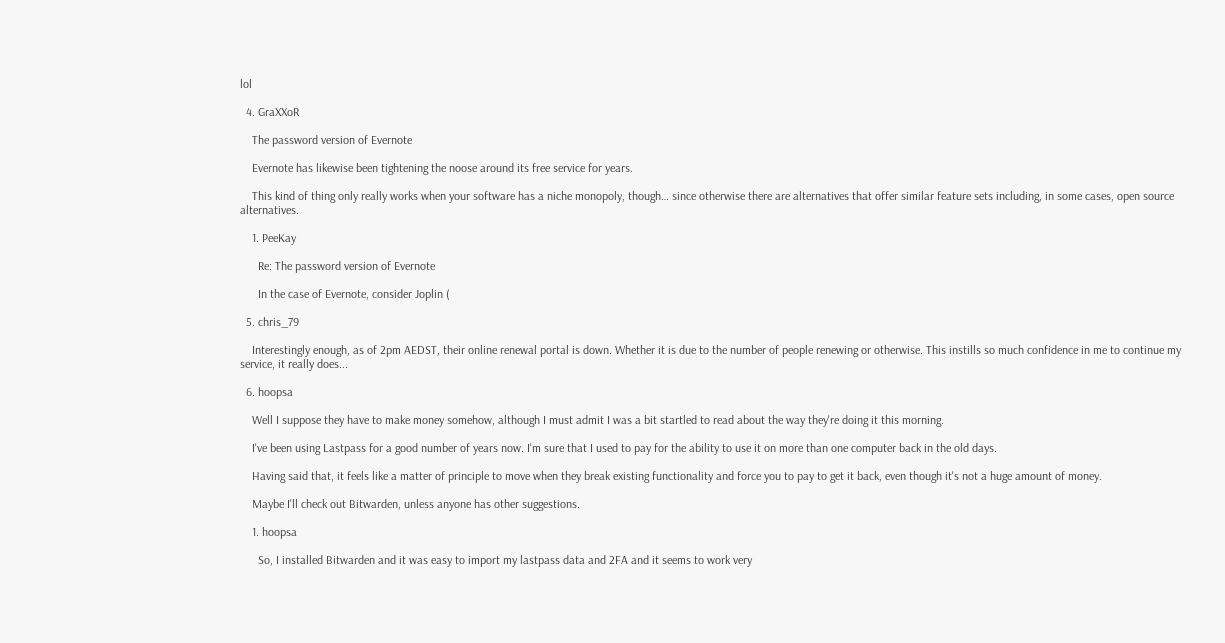lol

  4. GraXXoR

    The password version of Evernote

    Evernote has likewise been tightening the noose around its free service for years.

    This kind of thing only really works when your software has a niche monopoly, though… since otherwise there are alternatives that offer similar feature sets including, in some cases, open source alternatives.

    1. PeeKay

      Re: The password version of Evernote

      In the case of Evernote, consider Joplin (

  5. chris_79

    Interestingly enough, as of 2pm AEDST, their online renewal portal is down. Whether it is due to the number of people renewing or otherwise. This instills so much confidence in me to continue my service, it really does...

  6. hoopsa

    Well I suppose they have to make money somehow, although I must admit I was a bit startled to read about the way they're doing it this morning.

    I've been using Lastpass for a good number of years now. I'm sure that I used to pay for the ability to use it on more than one computer back in the old days.

    Having said that, it feels like a matter of principle to move when they break existing functionality and force you to pay to get it back, even though it's not a huge amount of money.

    Maybe I'll check out Bitwarden, unless anyone has other suggestions.

    1. hoopsa

      So, I installed Bitwarden and it was easy to import my lastpass data and 2FA and it seems to work very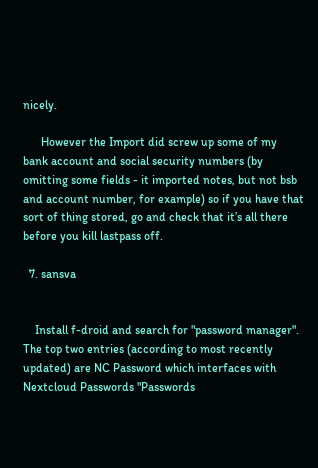nicely.

      However the Import did screw up some of my bank account and social security numbers (by omitting some fields - it imported notes, but not bsb and account number, for example) so if you have that sort of thing stored, go and check that it’s all there before you kill lastpass off.

  7. sansva


    Install f-droid and search for "password manager". The top two entries (according to most recently updated) are NC Password which interfaces with Nextcloud Passwords "Passwords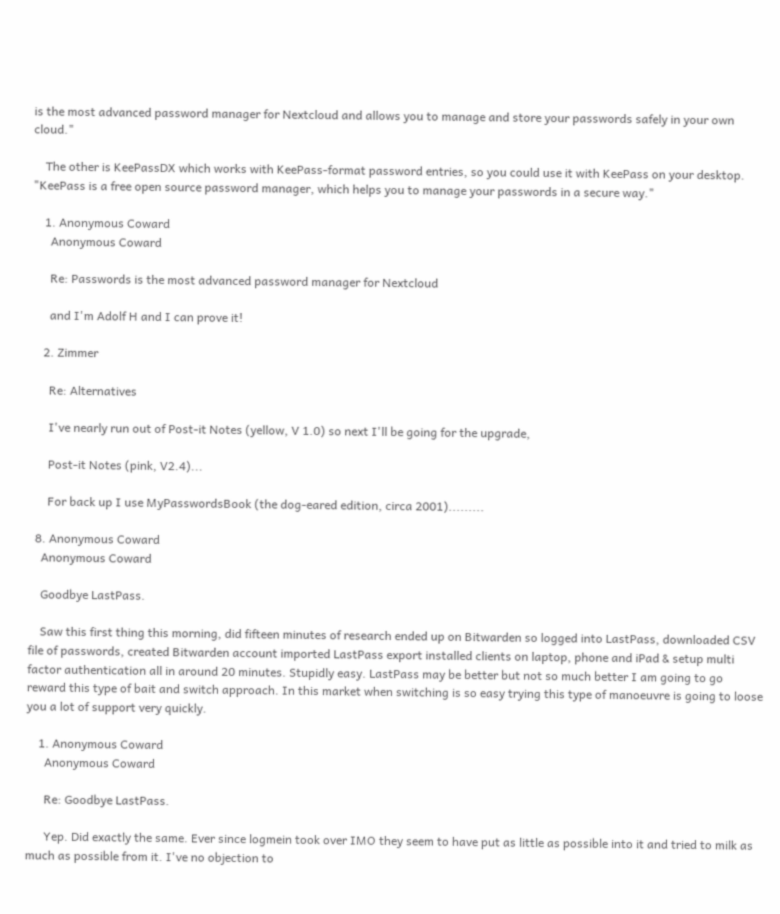is the most advanced password manager for Nextcloud and allows you to manage and store your passwords safely in your own cloud."

    The other is KeePassDX which works with KeePass-format password entries, so you could use it with KeePass on your desktop. "KeePass is a free open source password manager, which helps you to manage your passwords in a secure way."

    1. Anonymous Coward
      Anonymous Coward

      Re: Passwords is the most advanced password manager for Nextcloud

      and I'm Adolf H and I can prove it!

    2. Zimmer

      Re: Alternatives

      I've nearly run out of Post-it Notes (yellow, V 1.0) so next I'll be going for the upgrade,

      Post-it Notes (pink, V2.4)...

      For back up I use MyPasswordsBook (the dog-eared edition, circa 2001).........

  8. Anonymous Coward
    Anonymous Coward

    Goodbye LastPass.

    Saw this first thing this morning, did fifteen minutes of research ended up on Bitwarden so logged into LastPass, downloaded CSV file of passwords, created Bitwarden account imported LastPass export installed clients on laptop, phone and iPad & setup multi factor authentication all in around 20 minutes. Stupidly easy. LastPass may be better but not so much better I am going to go reward this type of bait and switch approach. In this market when switching is so easy trying this type of manoeuvre is going to loose you a lot of support very quickly.

    1. Anonymous Coward
      Anonymous Coward

      Re: Goodbye LastPass.

      Yep. Did exactly the same. Ever since logmein took over IMO they seem to have put as little as possible into it and tried to milk as much as possible from it. I've no objection to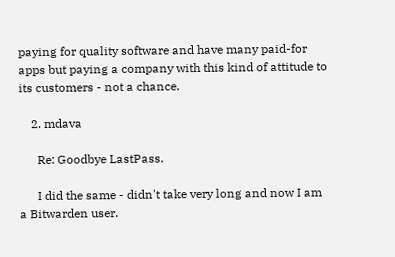paying for quality software and have many paid-for apps but paying a company with this kind of attitude to its customers - not a chance.

    2. mdava

      Re: Goodbye LastPass.

      I did the same - didn't take very long and now I am a Bitwarden user.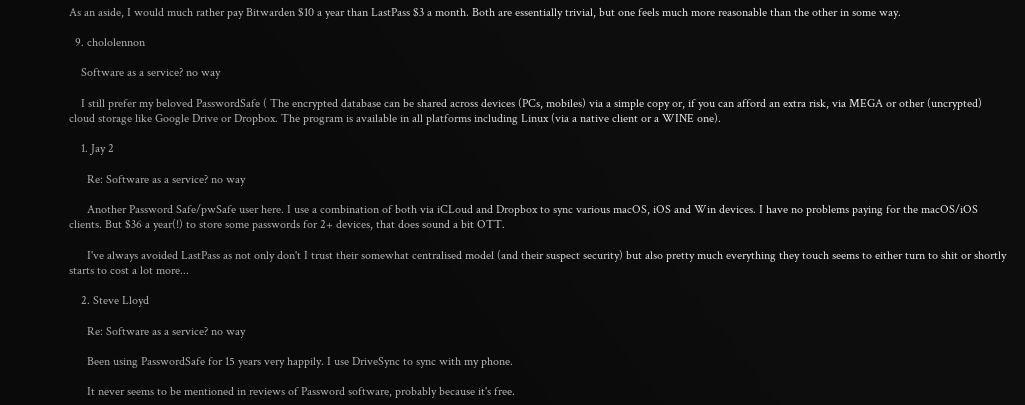As an aside, I would much rather pay Bitwarden $10 a year than LastPass $3 a month. Both are essentially trivial, but one feels much more reasonable than the other in some way.

  9. chololennon

    Software as a service? no way

    I still prefer my beloved PasswordSafe ( The encrypted database can be shared across devices (PCs, mobiles) via a simple copy or, if you can afford an extra risk, via MEGA or other (uncrypted) cloud storage like Google Drive or Dropbox. The program is available in all platforms including Linux (via a native client or a WINE one).

    1. Jay 2

      Re: Software as a service? no way

      Another Password Safe/pwSafe user here. I use a combination of both via iCLoud and Dropbox to sync various macOS, iOS and Win devices. I have no problems paying for the macOS/iOS clients. But $36 a year(!) to store some passwords for 2+ devices, that does sound a bit OTT.

      I've always avoided LastPass as not only don't I trust their somewhat centralised model (and their suspect security) but also pretty much everything they touch seems to either turn to shit or shortly starts to cost a lot more...

    2. Steve Lloyd

      Re: Software as a service? no way

      Been using PasswordSafe for 15 years very happily. I use DriveSync to sync with my phone.

      It never seems to be mentioned in reviews of Password software, probably because it's free.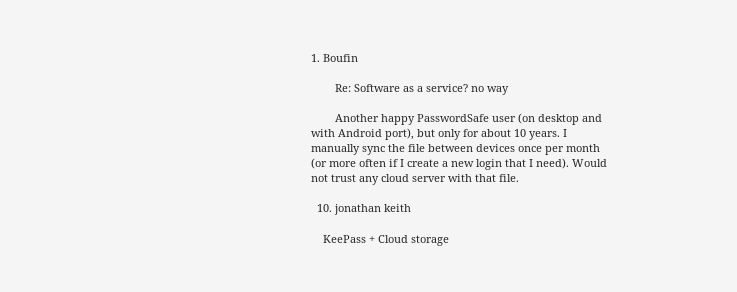1. Boufin

        Re: Software as a service? no way

        Another happy PasswordSafe user (on desktop and with Android port), but only for about 10 years. I manually sync the file between devices once per month (or more often if I create a new login that I need). Would not trust any cloud server with that file.

  10. jonathan keith

    KeePass + Cloud storage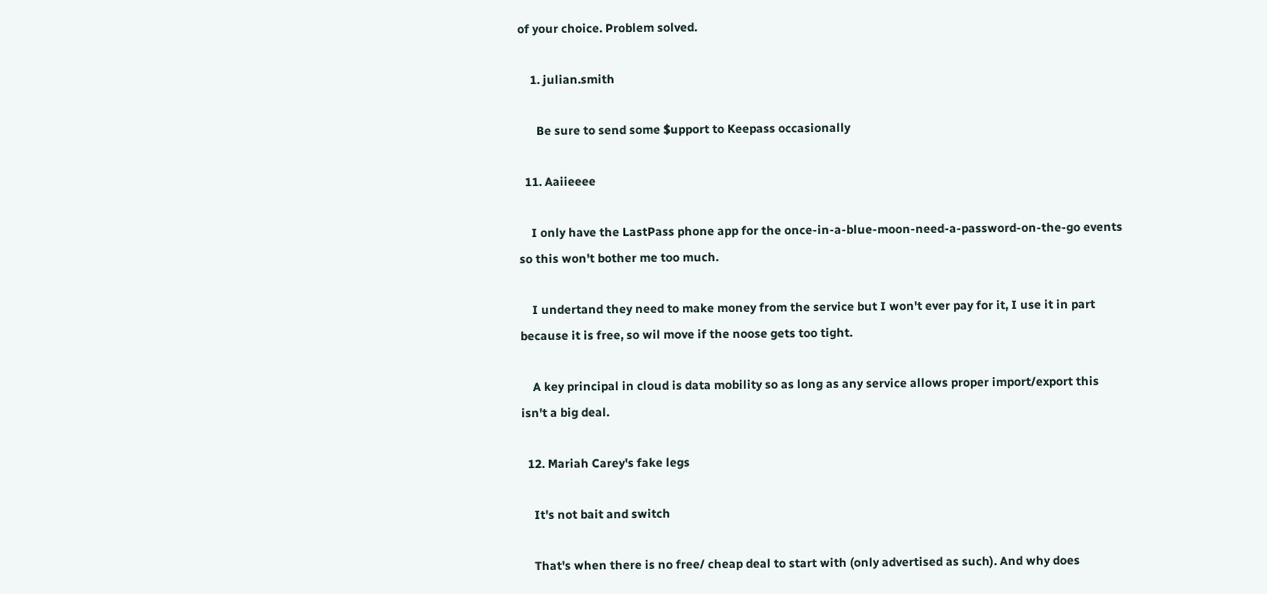of your choice. Problem solved.

    1. julian.smith

      Be sure to send some $upport to Keepass occasionally

  11. Aaiieeee

    I only have the LastPass phone app for the once-in-a-blue-moon-need-a-password-on-the-go events so this won't bother me too much.

    I undertand they need to make money from the service but I won't ever pay for it, I use it in part because it is free, so wil move if the noose gets too tight.

    A key principal in cloud is data mobility so as long as any service allows proper import/export this isn't a big deal.

  12. Mariah Carey's fake legs

    It's not bait and switch

    That's when there is no free/ cheap deal to start with (only advertised as such). And why does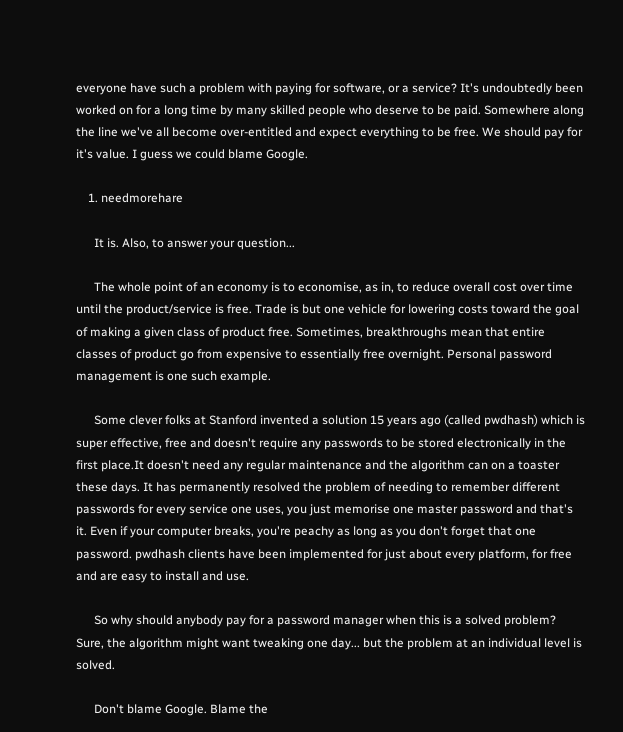everyone have such a problem with paying for software, or a service? It's undoubtedly been worked on for a long time by many skilled people who deserve to be paid. Somewhere along the line we've all become over-entitled and expect everything to be free. We should pay for it's value. I guess we could blame Google.

    1. needmorehare

      It is. Also, to answer your question...

      The whole point of an economy is to economise, as in, to reduce overall cost over time until the product/service is free. Trade is but one vehicle for lowering costs toward the goal of making a given class of product free. Sometimes, breakthroughs mean that entire classes of product go from expensive to essentially free overnight. Personal password management is one such example.

      Some clever folks at Stanford invented a solution 15 years ago (called pwdhash) which is super effective, free and doesn't require any passwords to be stored electronically in the first place.It doesn't need any regular maintenance and the algorithm can on a toaster these days. It has permanently resolved the problem of needing to remember different passwords for every service one uses, you just memorise one master password and that's it. Even if your computer breaks, you're peachy as long as you don't forget that one password. pwdhash clients have been implemented for just about every platform, for free and are easy to install and use.

      So why should anybody pay for a password manager when this is a solved problem? Sure, the algorithm might want tweaking one day... but the problem at an individual level is solved.

      Don't blame Google. Blame the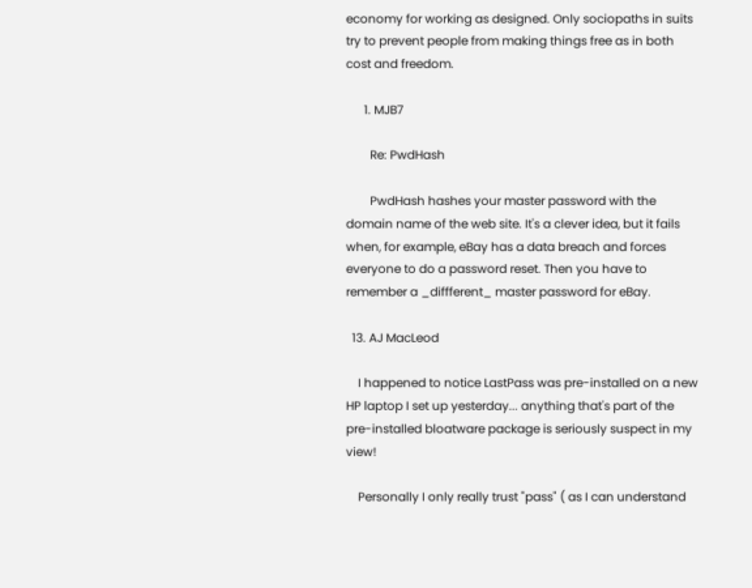economy for working as designed. Only sociopaths in suits try to prevent people from making things free as in both cost and freedom.

      1. MJB7

        Re: PwdHash

        PwdHash hashes your master password with the domain name of the web site. It's a clever idea, but it fails when, for example, eBay has a data breach and forces everyone to do a password reset. Then you have to remember a _diffferent_ master password for eBay.

  13. AJ MacLeod

    I happened to notice LastPass was pre-installed on a new HP laptop I set up yesterday... anything that's part of the pre-installed bloatware package is seriously suspect in my view!

    Personally I only really trust "pass" ( as I can understand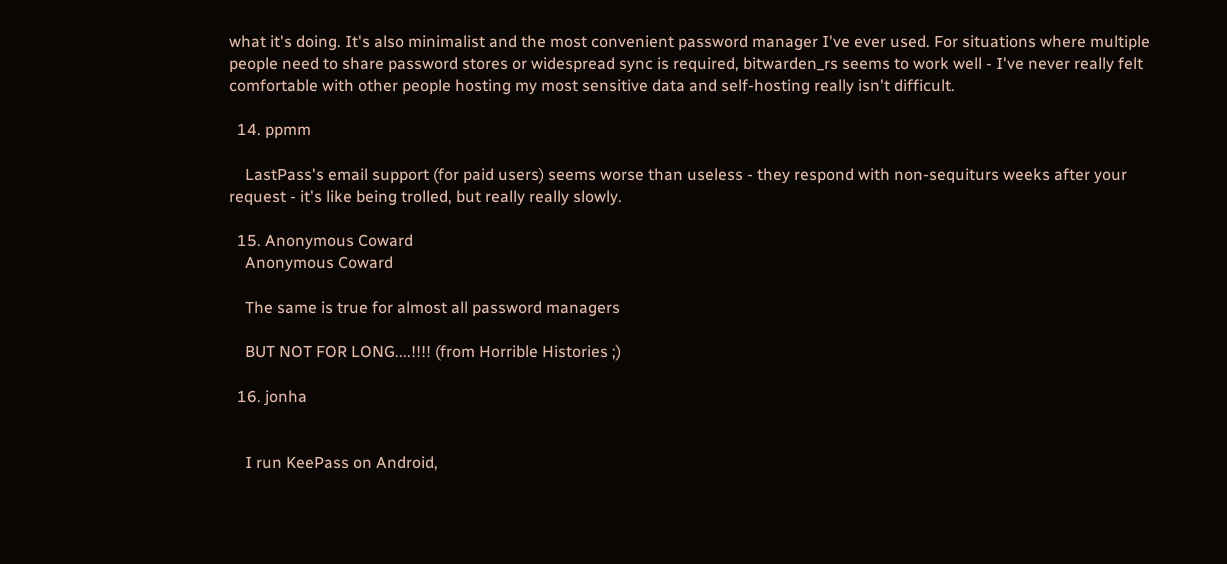what it's doing. It's also minimalist and the most convenient password manager I've ever used. For situations where multiple people need to share password stores or widespread sync is required, bitwarden_rs seems to work well - I've never really felt comfortable with other people hosting my most sensitive data and self-hosting really isn't difficult.

  14. ppmm

    LastPass's email support (for paid users) seems worse than useless - they respond with non-sequiturs weeks after your request - it's like being trolled, but really really slowly.

  15. Anonymous Coward
    Anonymous Coward

    The same is true for almost all password managers

    BUT NOT FOR LONG....!!!! (from Horrible Histories ;)

  16. jonha


    I run KeePass on Android,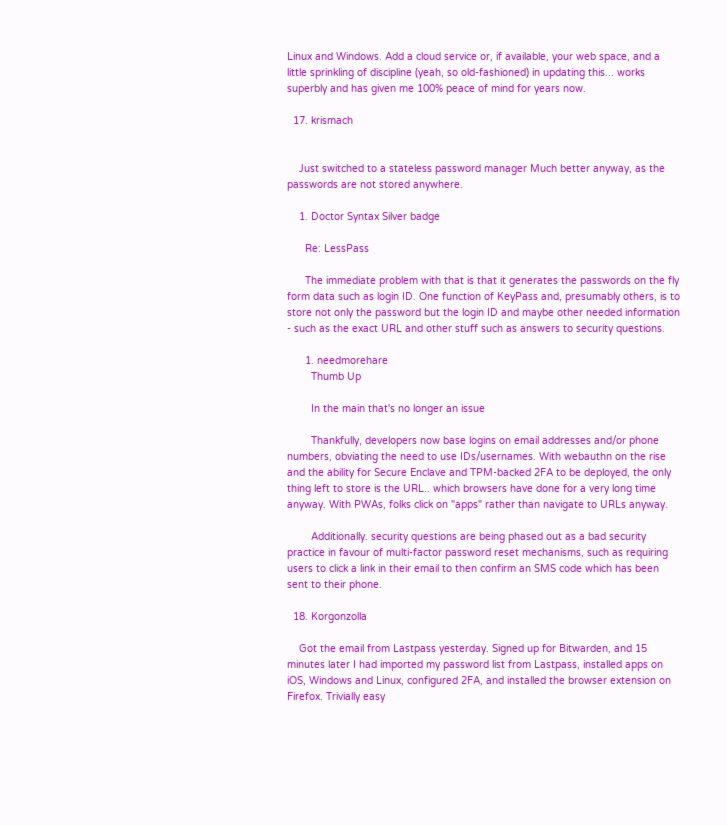Linux and Windows. Add a cloud service or, if available, your web space, and a little sprinkling of discipline (yeah, so old-fashioned) in updating this... works superbly and has given me 100% peace of mind for years now.

  17. krismach


    Just switched to a stateless password manager Much better anyway, as the passwords are not stored anywhere.

    1. Doctor Syntax Silver badge

      Re: LessPass

      The immediate problem with that is that it generates the passwords on the fly form data such as login ID. One function of KeyPass and, presumably others, is to store not only the password but the login ID and maybe other needed information - such as the exact URL and other stuff such as answers to security questions.

      1. needmorehare
        Thumb Up

        In the main that's no longer an issue

        Thankfully, developers now base logins on email addresses and/or phone numbers, obviating the need to use IDs/usernames. With webauthn on the rise and the ability for Secure Enclave and TPM-backed 2FA to be deployed, the only thing left to store is the URL.. which browsers have done for a very long time anyway. With PWAs, folks click on "apps" rather than navigate to URLs anyway.

        Additionally. security questions are being phased out as a bad security practice in favour of multi-factor password reset mechanisms, such as requiring users to click a link in their email to then confirm an SMS code which has been sent to their phone.

  18. Korgonzolla

    Got the email from Lastpass yesterday. Signed up for Bitwarden, and 15 minutes later I had imported my password list from Lastpass, installed apps on iOS, Windows and Linux, configured 2FA, and installed the browser extension on Firefox. Trivially easy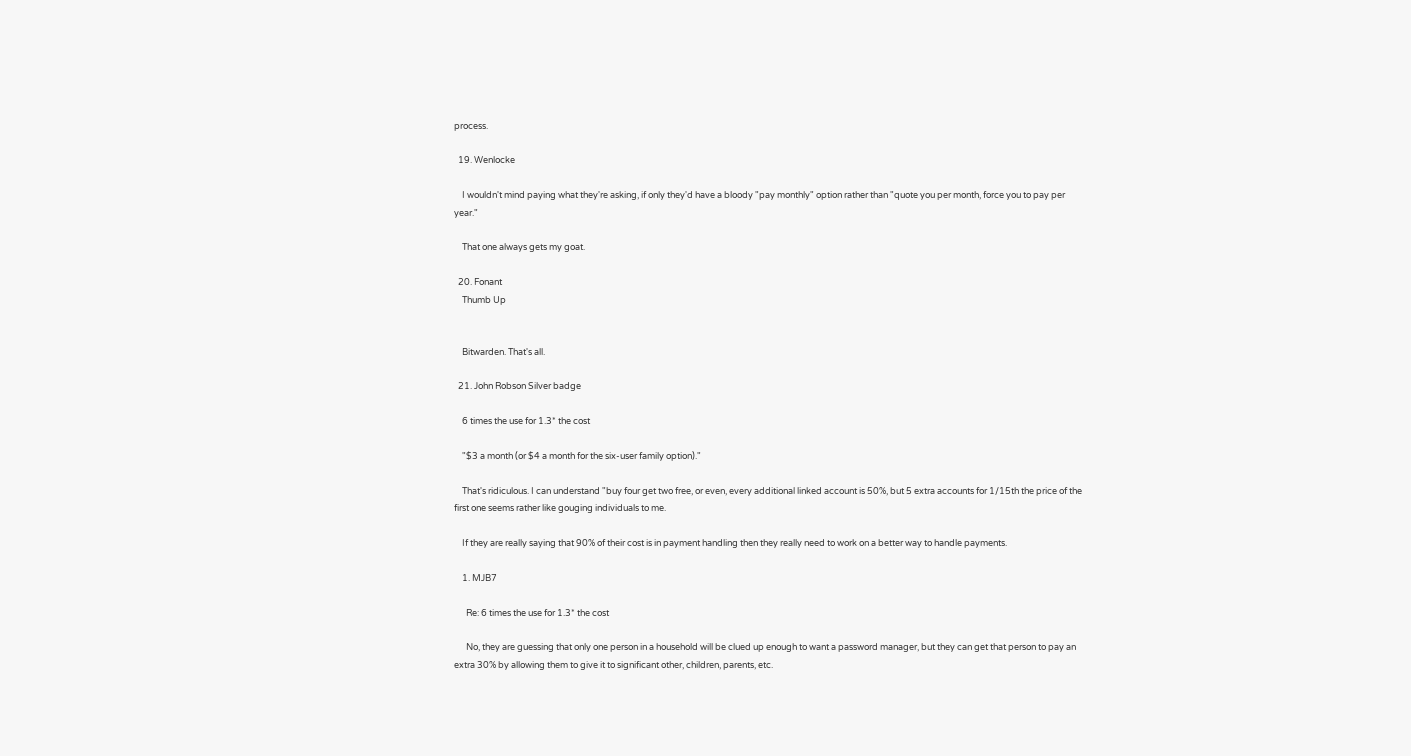process.

  19. Wenlocke

    I wouldn't mind paying what they're asking, if only they'd have a bloody "pay monthly" option rather than "quote you per month, force you to pay per year."

    That one always gets my goat.

  20. Fonant
    Thumb Up


    Bitwarden. That's all.

  21. John Robson Silver badge

    6 times the use for 1.3* the cost

    "$3 a month (or $4 a month for the six-user family option)."

    That's ridiculous. I can understand "buy four get two free, or even, every additional linked account is 50%, but 5 extra accounts for 1/15th the price of the first one seems rather like gouging individuals to me.

    If they are really saying that 90% of their cost is in payment handling then they really need to work on a better way to handle payments.

    1. MJB7

      Re: 6 times the use for 1.3* the cost

      No, they are guessing that only one person in a household will be clued up enough to want a password manager, but they can get that person to pay an extra 30% by allowing them to give it to significant other, children, parents, etc.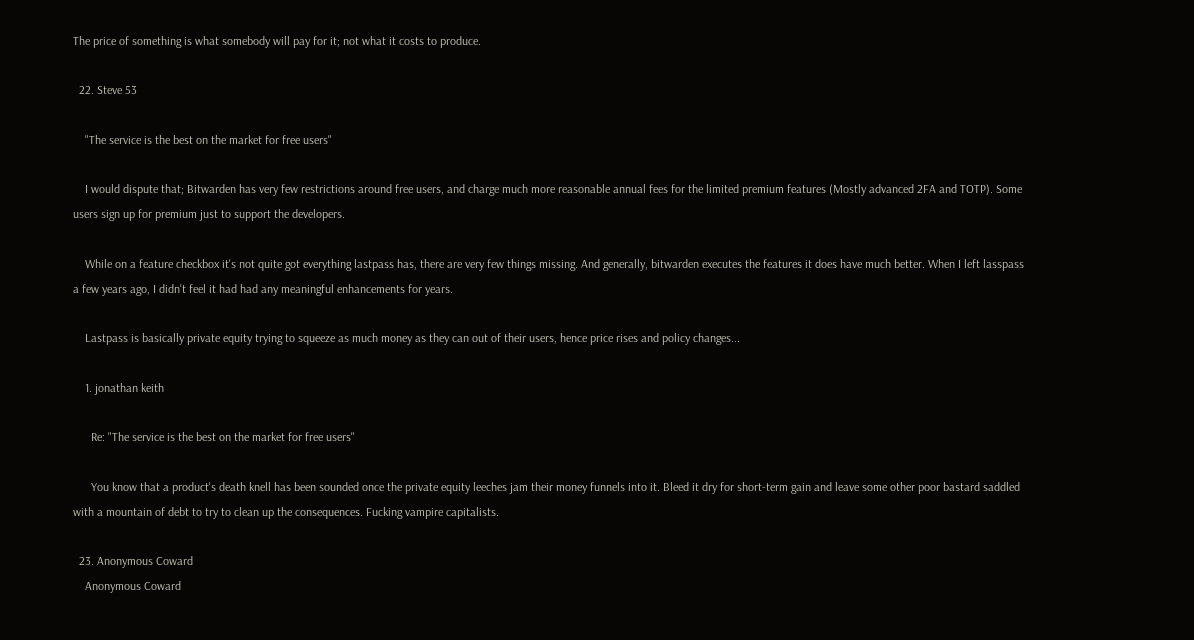The price of something is what somebody will pay for it; not what it costs to produce.

  22. Steve 53

    "The service is the best on the market for free users"

    I would dispute that; Bitwarden has very few restrictions around free users, and charge much more reasonable annual fees for the limited premium features (Mostly advanced 2FA and TOTP). Some users sign up for premium just to support the developers.

    While on a feature checkbox it's not quite got everything lastpass has, there are very few things missing. And generally, bitwarden executes the features it does have much better. When I left lasspass a few years ago, I didn't feel it had had any meaningful enhancements for years.

    Lastpass is basically private equity trying to squeeze as much money as they can out of their users, hence price rises and policy changes...

    1. jonathan keith

      Re: "The service is the best on the market for free users"

      You know that a product's death knell has been sounded once the private equity leeches jam their money funnels into it. Bleed it dry for short-term gain and leave some other poor bastard saddled with a mountain of debt to try to clean up the consequences. Fucking vampire capitalists.

  23. Anonymous Coward
    Anonymous Coward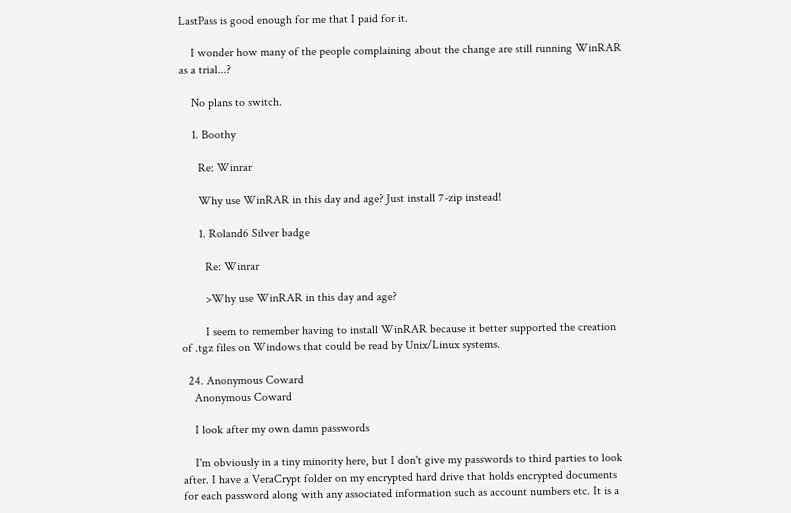LastPass is good enough for me that I paid for it.

    I wonder how many of the people complaining about the change are still running WinRAR as a trial...?

    No plans to switch.

    1. Boothy

      Re: Winrar

      Why use WinRAR in this day and age? Just install 7-zip instead!

      1. Roland6 Silver badge

        Re: Winrar

        >Why use WinRAR in this day and age?

        I seem to remember having to install WinRAR because it better supported the creation of .tgz files on Windows that could be read by Unix/Linux systems.

  24. Anonymous Coward
    Anonymous Coward

    I look after my own damn passwords

    I'm obviously in a tiny minority here, but I don't give my passwords to third parties to look after. I have a VeraCrypt folder on my encrypted hard drive that holds encrypted documents for each password along with any associated information such as account numbers etc. It is a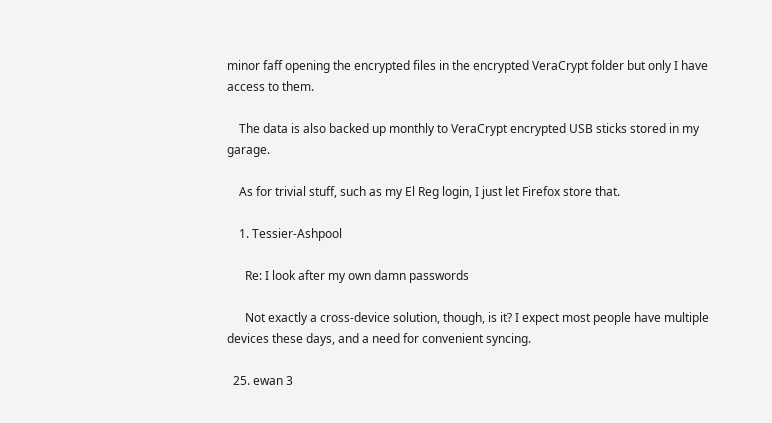minor faff opening the encrypted files in the encrypted VeraCrypt folder but only I have access to them.

    The data is also backed up monthly to VeraCrypt encrypted USB sticks stored in my garage.

    As for trivial stuff, such as my El Reg login, I just let Firefox store that.

    1. Tessier-Ashpool

      Re: I look after my own damn passwords

      Not exactly a cross-device solution, though, is it? I expect most people have multiple devices these days, and a need for convenient syncing.

  25. ewan 3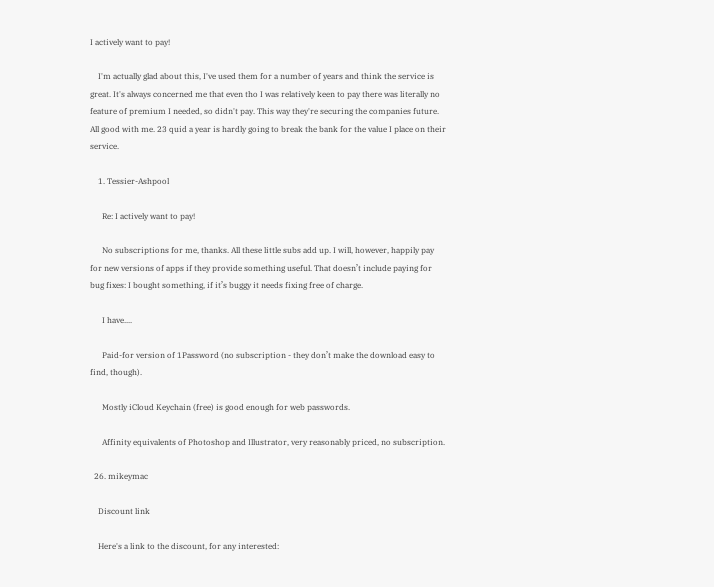I actively want to pay!

    I'm actually glad about this, I've used them for a number of years and think the service is great. It's always concerned me that even tho I was relatively keen to pay there was literally no feature of premium I needed, so didn't pay. This way they're securing the companies future. All good with me. 23 quid a year is hardly going to break the bank for the value I place on their service.

    1. Tessier-Ashpool

      Re: I actively want to pay!

      No subscriptions for me, thanks. All these little subs add up. I will, however, happily pay for new versions of apps if they provide something useful. That doesn’t include paying for bug fixes: I bought something, if it’s buggy it needs fixing free of charge.

      I have....

      Paid-for version of 1Password (no subscription - they don’t make the download easy to find, though).

      Mostly iCloud Keychain (free) is good enough for web passwords.

      Affinity equivalents of Photoshop and Illustrator, very reasonably priced, no subscription.

  26. mikeymac

    Discount link

    Here's a link to the discount, for any interested: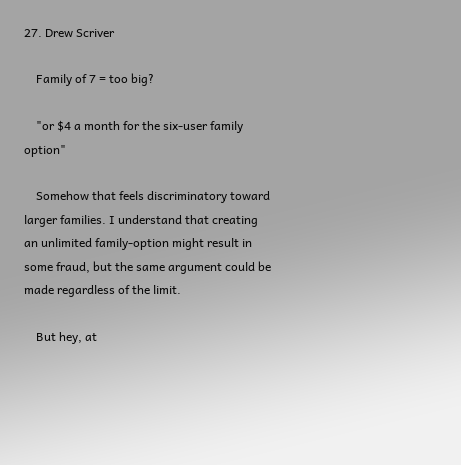27. Drew Scriver

    Family of 7 = too big?

    "or $4 a month for the six-user family option"

    Somehow that feels discriminatory toward larger families. I understand that creating an unlimited family-option might result in some fraud, but the same argument could be made regardless of the limit.

    But hey, at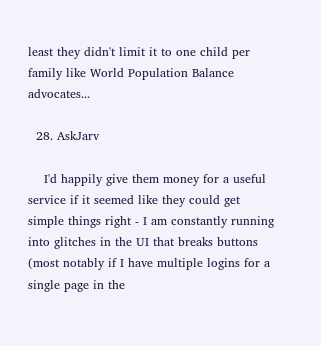least they didn't limit it to one child per family like World Population Balance advocates...

  28. AskJarv

    I'd happily give them money for a useful service if it seemed like they could get simple things right - I am constantly running into glitches in the UI that breaks buttons (most notably if I have multiple logins for a single page in the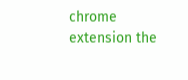chrome extension the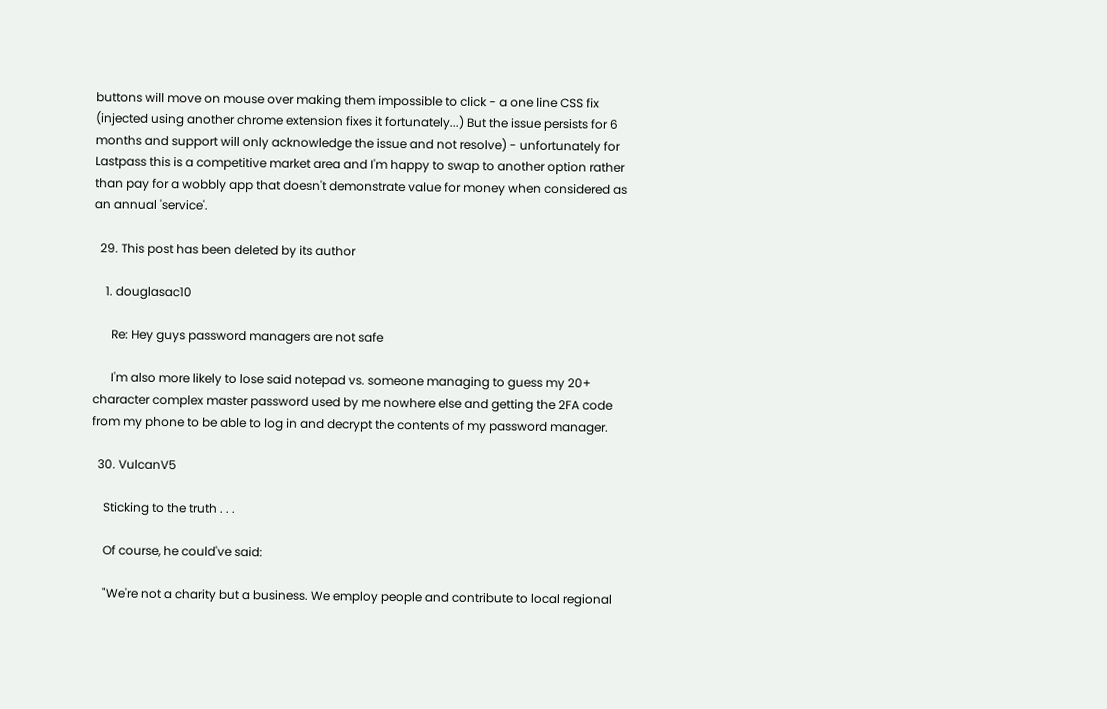buttons will move on mouse over making them impossible to click - a one line CSS fix (injected using another chrome extension fixes it fortunately...) But the issue persists for 6 months and support will only acknowledge the issue and not resolve) - unfortunately for Lastpass this is a competitive market area and I'm happy to swap to another option rather than pay for a wobbly app that doesn't demonstrate value for money when considered as an annual 'service'.

  29. This post has been deleted by its author

    1. douglasac10

      Re: Hey guys password managers are not safe

      I'm also more likely to lose said notepad vs. someone managing to guess my 20+ character complex master password used by me nowhere else and getting the 2FA code from my phone to be able to log in and decrypt the contents of my password manager.

  30. VulcanV5

    Sticking to the truth . . .

    Of course, he could've said:

    "We're not a charity but a business. We employ people and contribute to local regional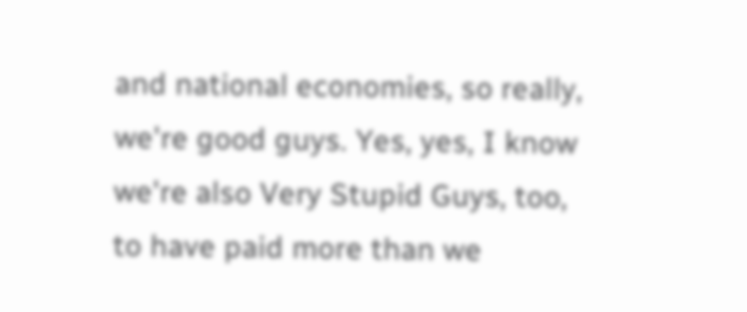and national economies, so really, we're good guys. Yes, yes, I know we're also Very Stupid Guys, too, to have paid more than we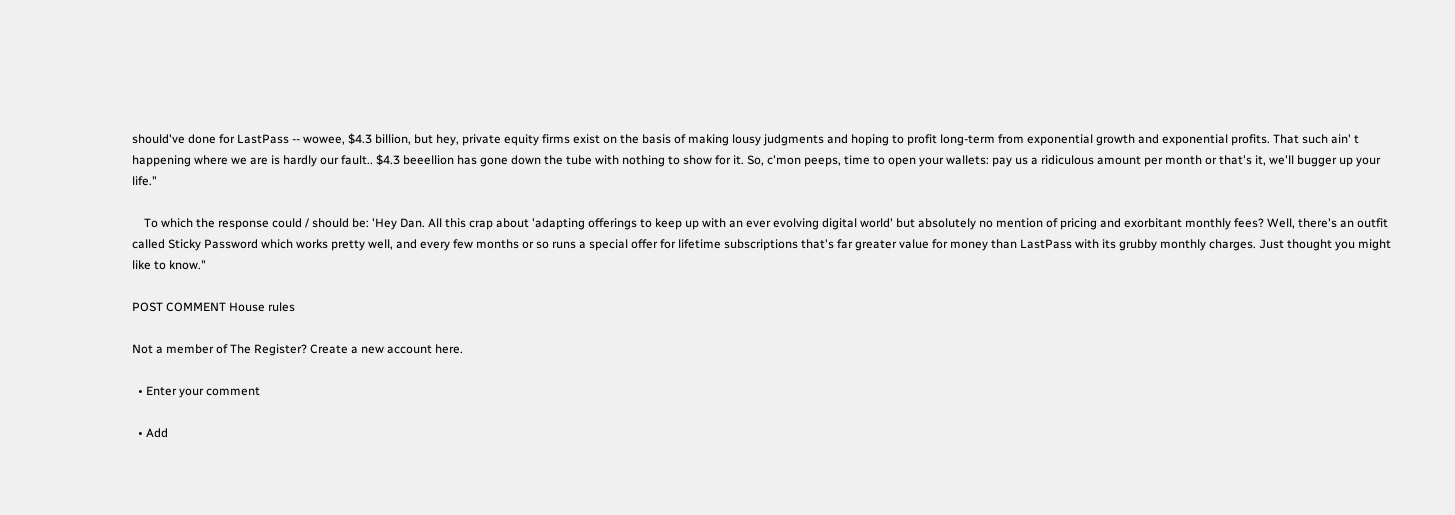should've done for LastPass -- wowee, $4.3 billion, but hey, private equity firms exist on the basis of making lousy judgments and hoping to profit long-term from exponential growth and exponential profits. That such ain' t happening where we are is hardly our fault.. $4.3 beeellion has gone down the tube with nothing to show for it. So, c'mon peeps, time to open your wallets: pay us a ridiculous amount per month or that's it, we'll bugger up your life."

    To which the response could / should be: 'Hey Dan. All this crap about 'adapting offerings to keep up with an ever evolving digital world' but absolutely no mention of pricing and exorbitant monthly fees? Well, there's an outfit called Sticky Password which works pretty well, and every few months or so runs a special offer for lifetime subscriptions that's far greater value for money than LastPass with its grubby monthly charges. Just thought you might like to know."

POST COMMENT House rules

Not a member of The Register? Create a new account here.

  • Enter your comment

  • Add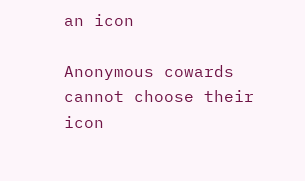an icon

Anonymous cowards cannot choose their icon